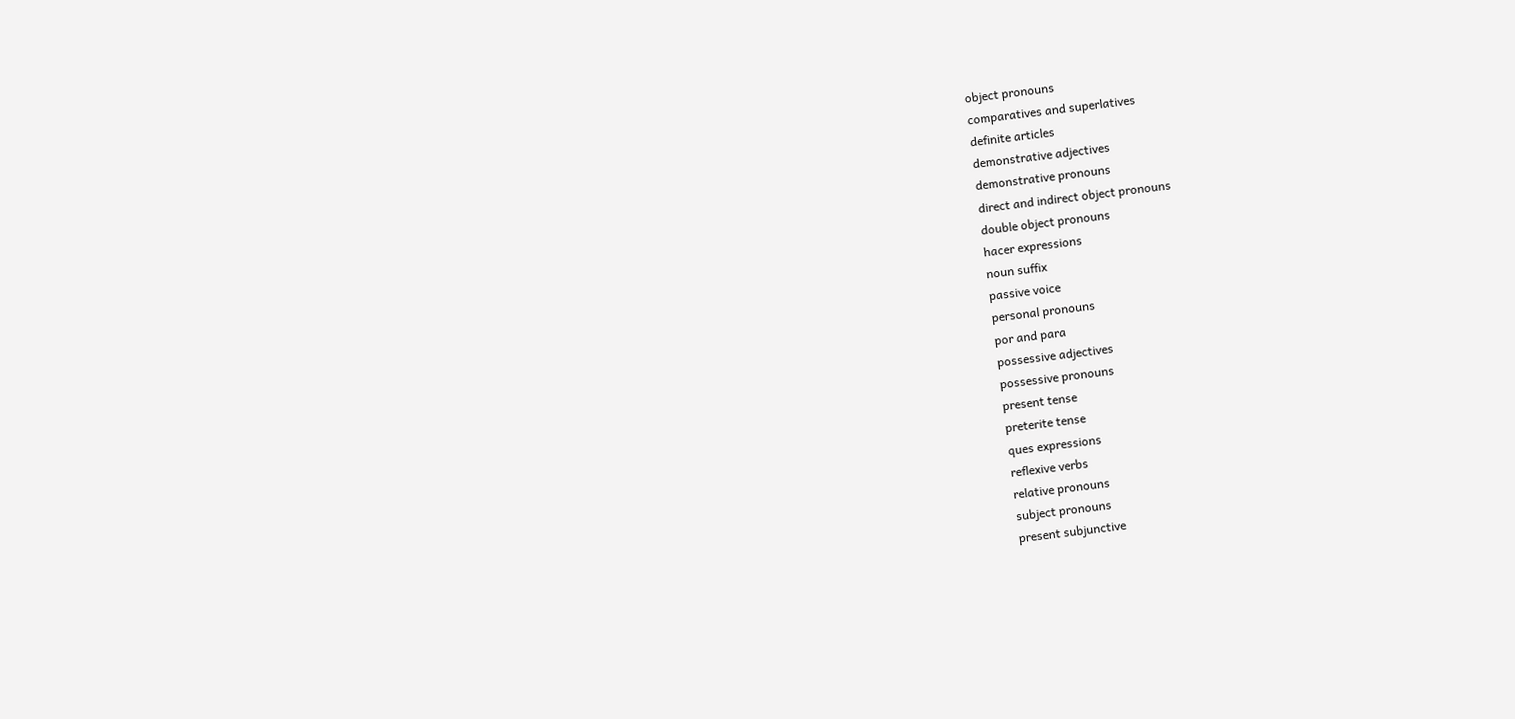object pronouns
comparatives and superlatives
definite articles
demonstrative adjectives
demonstrative pronouns
direct and indirect object pronouns
double object pronouns
hacer expressions
noun suffix
passive voice
personal pronouns
por and para
possessive adjectives
possessive pronouns
present tense
preterite tense
ques expressions
reflexive verbs
relative pronouns
subject pronouns
present subjunctive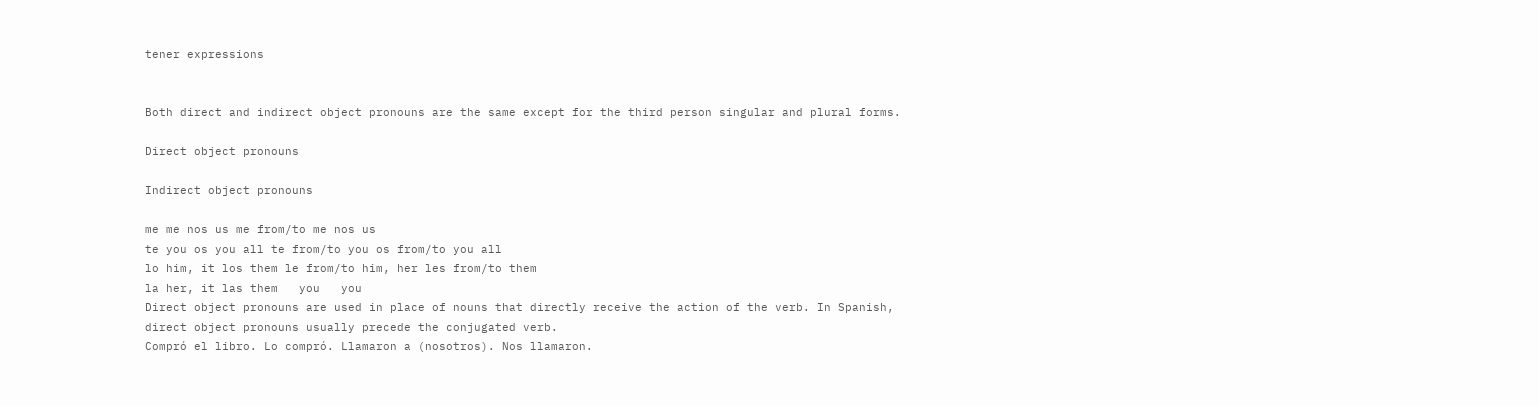tener expressions


Both direct and indirect object pronouns are the same except for the third person singular and plural forms.

Direct object pronouns

Indirect object pronouns

me me nos us me from/to me nos us
te you os you all te from/to you os from/to you all
lo him, it los them le from/to him, her les from/to them
la her, it las them   you   you
Direct object pronouns are used in place of nouns that directly receive the action of the verb. In Spanish, direct object pronouns usually precede the conjugated verb.
Compró el libro. Lo compró. Llamaron a (nosotros). Nos llamaron.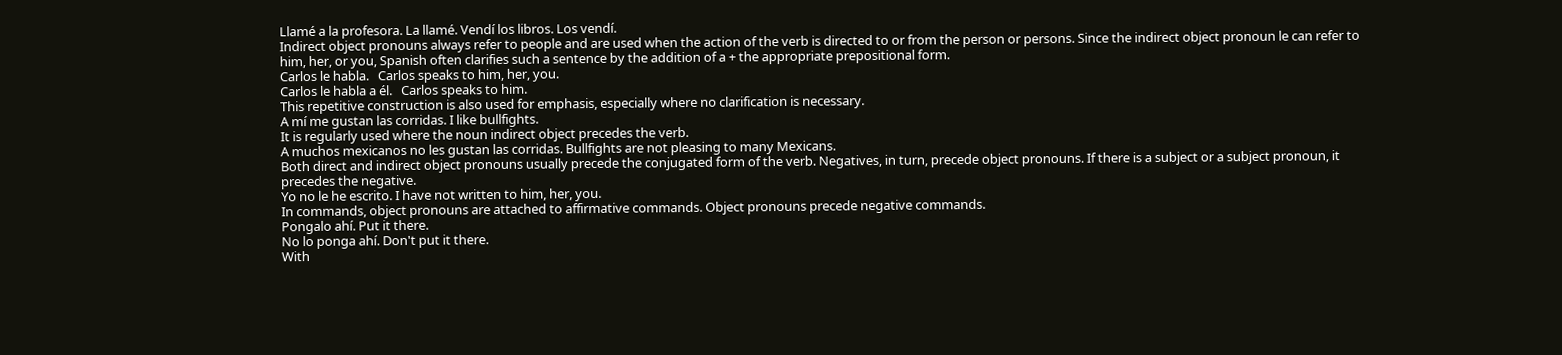Llamé a la profesora. La llamé. Vendí los libros. Los vendí.
Indirect object pronouns always refer to people and are used when the action of the verb is directed to or from the person or persons. Since the indirect object pronoun le can refer to him, her, or you, Spanish often clarifies such a sentence by the addition of a + the appropriate prepositional form.
Carlos le habla.   Carlos speaks to him, her, you.
Carlos le habla a él.   Carlos speaks to him.
This repetitive construction is also used for emphasis, especially where no clarification is necessary.
A mí me gustan las corridas. I like bullfights.
It is regularly used where the noun indirect object precedes the verb.
A muchos mexicanos no les gustan las corridas. Bullfights are not pleasing to many Mexicans.
Both direct and indirect object pronouns usually precede the conjugated form of the verb. Negatives, in turn, precede object pronouns. If there is a subject or a subject pronoun, it precedes the negative.
Yo no le he escrito. I have not written to him, her, you.
In commands, object pronouns are attached to affirmative commands. Object pronouns precede negative commands.
Pongalo ahí. Put it there.
No lo ponga ahí. Don't put it there.
With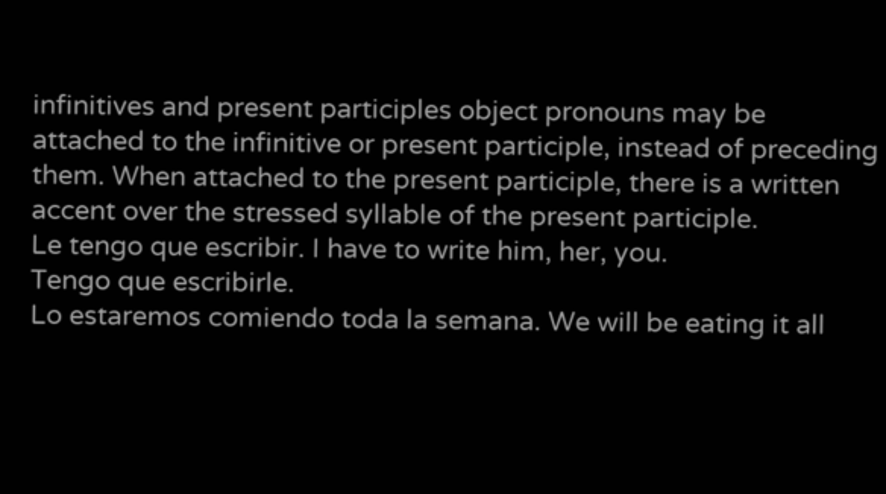infinitives and present participles object pronouns may be attached to the infinitive or present participle, instead of preceding them. When attached to the present participle, there is a written accent over the stressed syllable of the present participle.
Le tengo que escribir. I have to write him, her, you.
Tengo que escribirle.
Lo estaremos comiendo toda la semana. We will be eating it all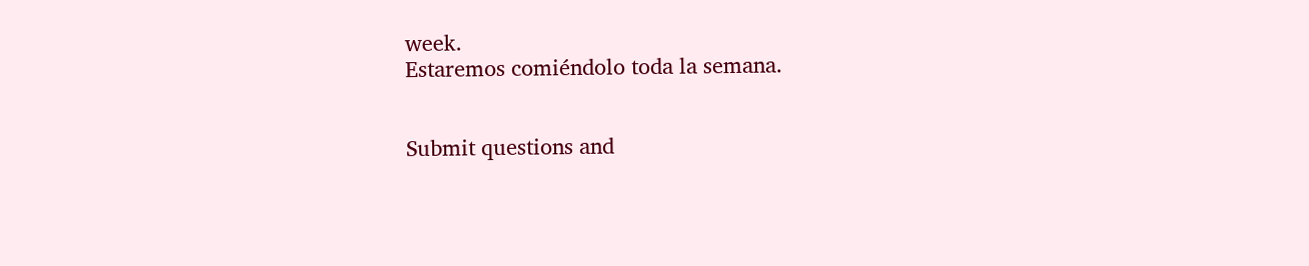week.
Estaremos comiéndolo toda la semana.


Submit questions and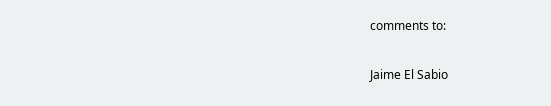comments to:

Jaime El Sabio